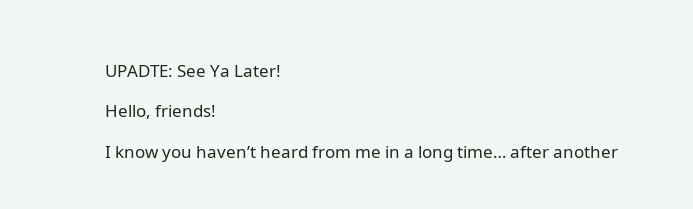UPADTE: See Ya Later!

Hello, friends!

I know you haven’t heard from me in a long time… after another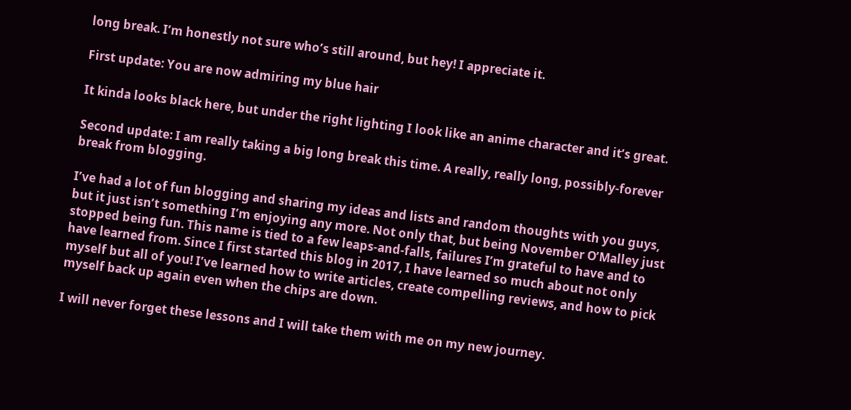long break. I’m honestly not sure who’s still around, but hey! I appreciate it.

First update: You are now admiring my blue hair

It kinda looks black here, but under the right lighting I look like an anime character and it’s great.

Second update: I am really taking a big long break this time. A really, really long, possibly-forever break from blogging.

I’ve had a lot of fun blogging and sharing my ideas and lists and random thoughts with you guys, but it just isn’t something I’m enjoying any more. Not only that, but being November O’Malley just stopped being fun. This name is tied to a few leaps-and-falls, failures I’m grateful to have and to have learned from. Since I first started this blog in 2017, I have learned so much about not only myself but all of you! I’ve learned how to write articles, create compelling reviews, and how to pick myself back up again even when the chips are down.

I will never forget these lessons and I will take them with me on my new journey.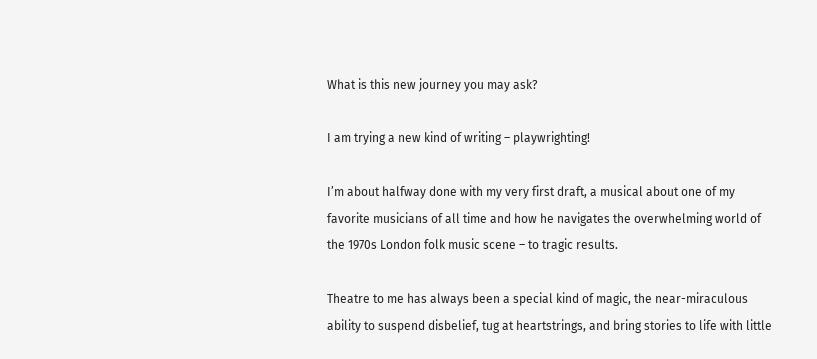What is this new journey you may ask?

I am trying a new kind of writing – playwrighting!

I’m about halfway done with my very first draft, a musical about one of my favorite musicians of all time and how he navigates the overwhelming world of the 1970s London folk music scene – to tragic results.

Theatre to me has always been a special kind of magic, the near-miraculous ability to suspend disbelief, tug at heartstrings, and bring stories to life with little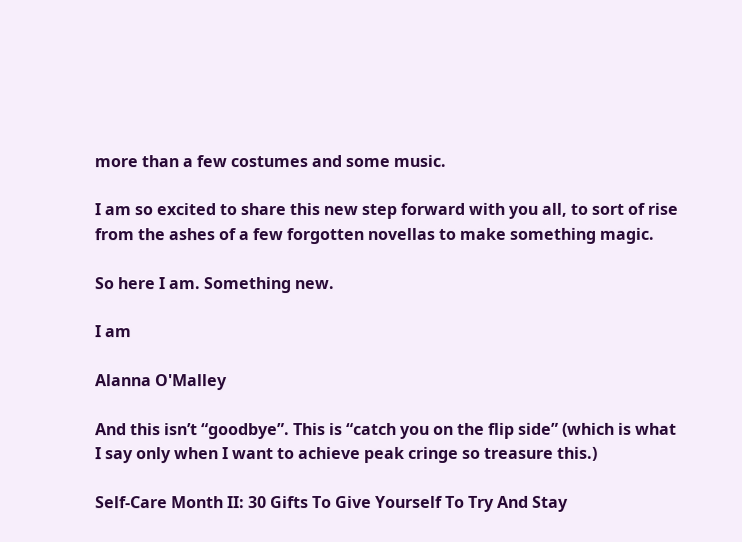more than a few costumes and some music.

I am so excited to share this new step forward with you all, to sort of rise from the ashes of a few forgotten novellas to make something magic.

So here I am. Something new.

I am

Alanna O'Malley

And this isn’t “goodbye”. This is “catch you on the flip side” (which is what I say only when I want to achieve peak cringe so treasure this.)

Self-Care Month II: 30 Gifts To Give Yourself To Try And Stay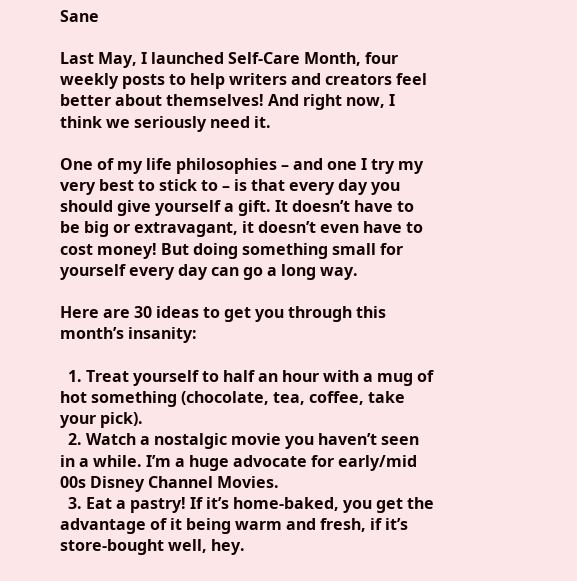Sane

Last May, I launched Self-Care Month, four weekly posts to help writers and creators feel better about themselves! And right now, I think we seriously need it.

One of my life philosophies – and one I try my very best to stick to – is that every day you should give yourself a gift. It doesn’t have to be big or extravagant, it doesn’t even have to cost money! But doing something small for yourself every day can go a long way.

Here are 30 ideas to get you through this month’s insanity:

  1. Treat yourself to half an hour with a mug of hot something (chocolate, tea, coffee, take your pick).
  2. Watch a nostalgic movie you haven’t seen in a while. I’m a huge advocate for early/mid 00s Disney Channel Movies.
  3. Eat a pastry! If it’s home-baked, you get the advantage of it being warm and fresh, if it’s store-bought well, hey.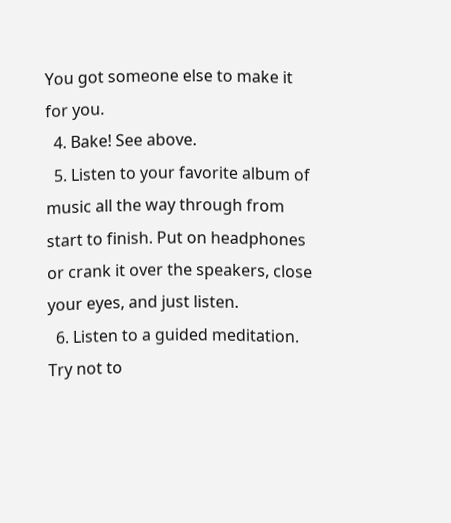You got someone else to make it for you.
  4. Bake! See above.
  5. Listen to your favorite album of music all the way through from start to finish. Put on headphones or crank it over the speakers, close your eyes, and just listen.
  6. Listen to a guided meditation. Try not to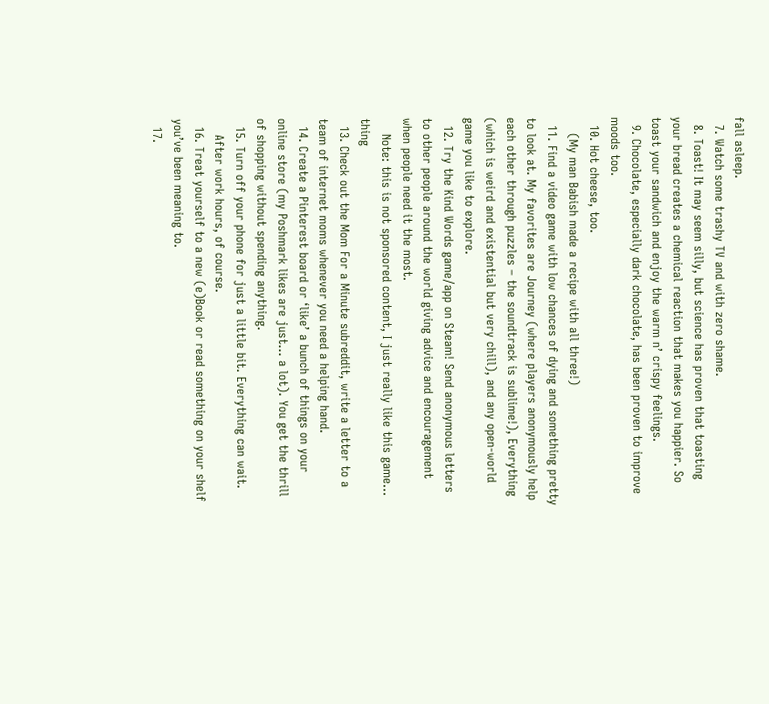fall asleep.
  7. Watch some trashy TV and with zero shame.
  8. Toast! It may seem silly, but science has proven that toasting your bread creates a chemical reaction that makes you happier. So toast your sandwich and enjoy the warm n’ crispy feelings.
  9. Chocolate, especially dark chocolate, has been proven to improve moods too.
  10. Hot cheese, too.
    (My man Babish made a recipe with all three!)
  11. Find a video game with low chances of dying and something pretty to look at. My favorites are Journey (where players anonymously help each other through puzzles – the soundtrack is sublime!), Everything (which is weird and existential but very chill), and any open-world game you like to explore.
  12. Try the Kind Words game/app on Steam! Send anonymous letters to other people around the world giving advice and encouragement when people need it the most.
    Note: this is not sponsored content, I just really like this game… thing
  13. Check out the Mom For a Minute subreddit, write a letter to a team of internet moms whenever you need a helping hand.
  14. Create a Pinterest board or ‘like’ a bunch of things on your online store (my Poshmark likes are just… a lot). You get the thrill of shopping without spending anything.
  15. Turn off your phone for just a little bit. Everything can wait.
    After work hours, of course.
  16. Treat yourself to a new (e)Book or read something on your shelf you’ve been meaning to.
  17.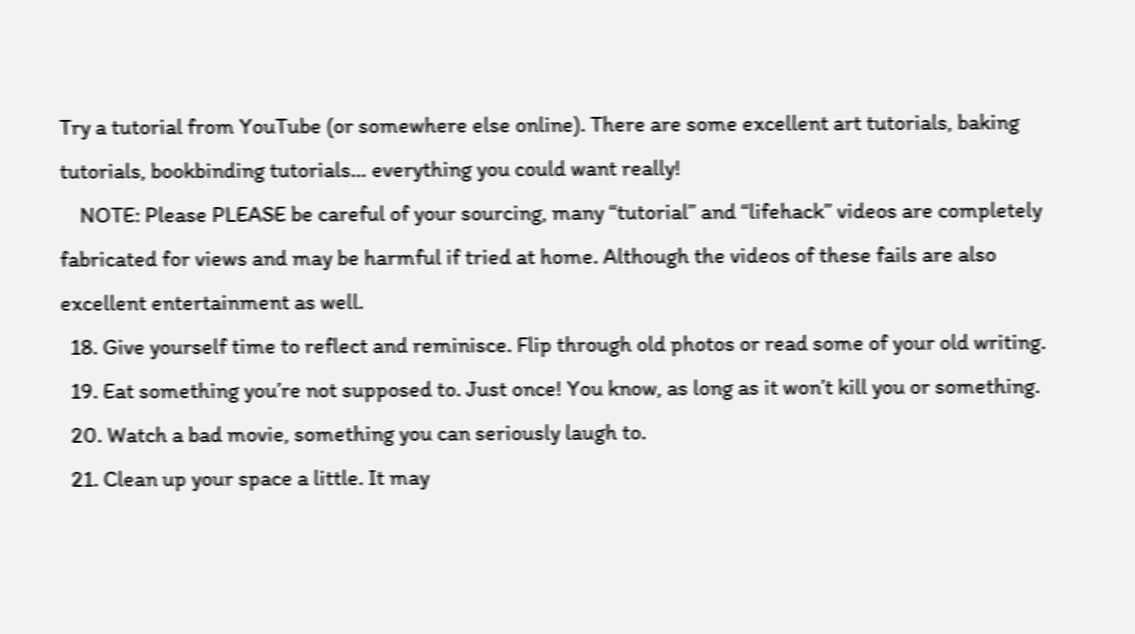Try a tutorial from YouTube (or somewhere else online). There are some excellent art tutorials, baking tutorials, bookbinding tutorials… everything you could want really!
    NOTE: Please PLEASE be careful of your sourcing, many “tutorial” and “lifehack” videos are completely fabricated for views and may be harmful if tried at home. Although the videos of these fails are also excellent entertainment as well.
  18. Give yourself time to reflect and reminisce. Flip through old photos or read some of your old writing.
  19. Eat something you’re not supposed to. Just once! You know, as long as it won’t kill you or something.
  20. Watch a bad movie, something you can seriously laugh to.
  21. Clean up your space a little. It may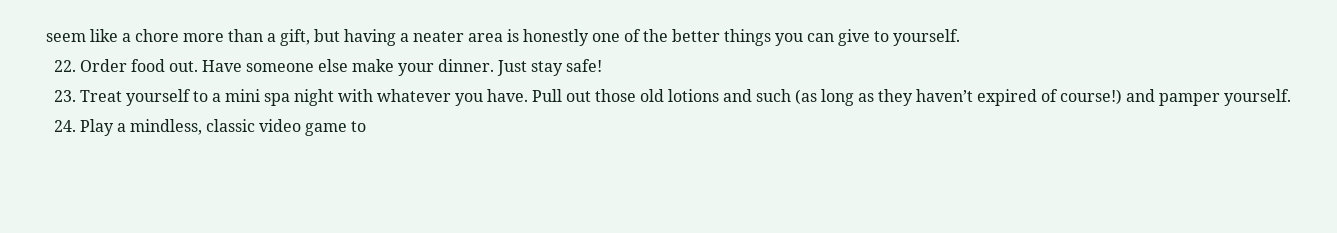seem like a chore more than a gift, but having a neater area is honestly one of the better things you can give to yourself.
  22. Order food out. Have someone else make your dinner. Just stay safe!
  23. Treat yourself to a mini spa night with whatever you have. Pull out those old lotions and such (as long as they haven’t expired of course!) and pamper yourself.
  24. Play a mindless, classic video game to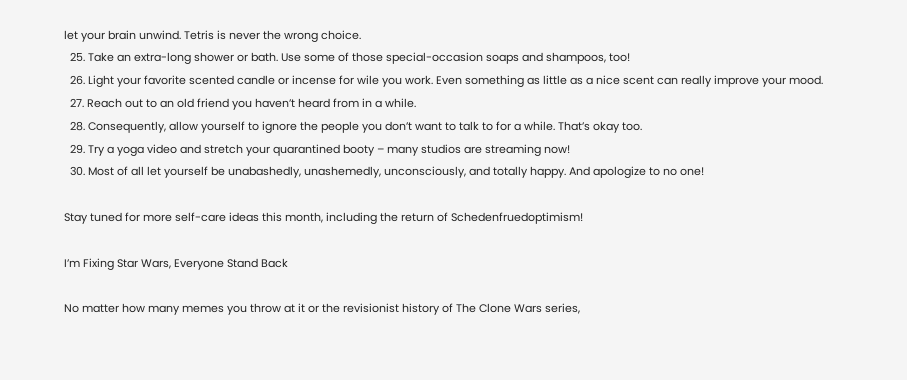let your brain unwind. Tetris is never the wrong choice.
  25. Take an extra-long shower or bath. Use some of those special-occasion soaps and shampoos, too!
  26. Light your favorite scented candle or incense for wile you work. Even something as little as a nice scent can really improve your mood.
  27. Reach out to an old friend you haven’t heard from in a while.
  28. Consequently, allow yourself to ignore the people you don’t want to talk to for a while. That’s okay too.
  29. Try a yoga video and stretch your quarantined booty – many studios are streaming now!
  30. Most of all let yourself be unabashedly, unashemedly, unconsciously, and totally happy. And apologize to no one!

Stay tuned for more self-care ideas this month, including the return of Schedenfruedoptimism!

I’m Fixing Star Wars, Everyone Stand Back

No matter how many memes you throw at it or the revisionist history of The Clone Wars series,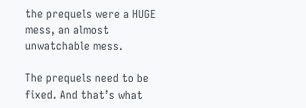the prequels were a HUGE mess, an almost unwatchable mess.

The prequels need to be fixed. And that’s what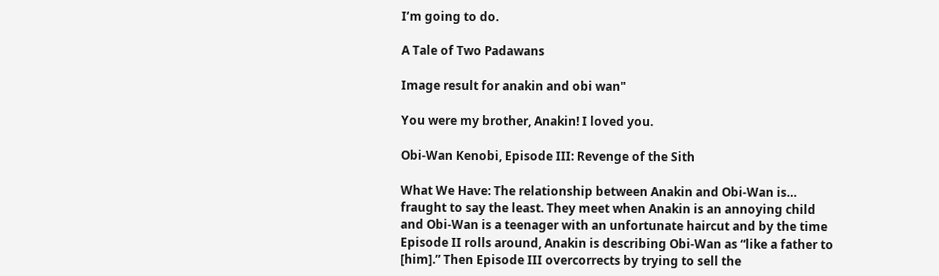I’m going to do.

A Tale of Two Padawans

Image result for anakin and obi wan"

You were my brother, Anakin! I loved you.

Obi-Wan Kenobi, Episode III: Revenge of the Sith

What We Have: The relationship between Anakin and Obi-Wan is… fraught to say the least. They meet when Anakin is an annoying child and Obi-Wan is a teenager with an unfortunate haircut and by the time Episode II rolls around, Anakin is describing Obi-Wan as “like a father to [him].” Then Episode III overcorrects by trying to sell the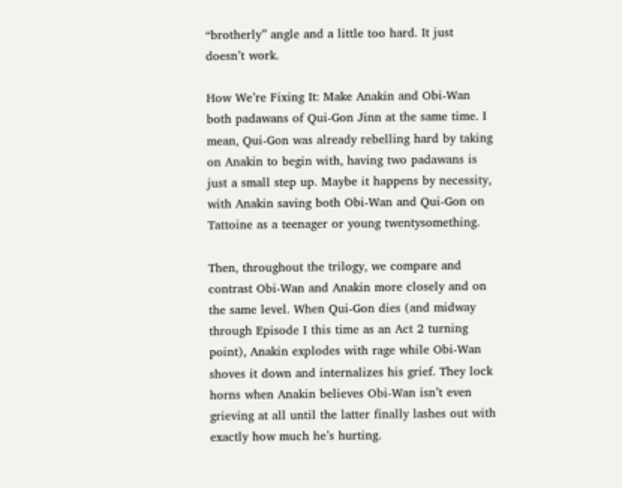“brotherly” angle and a little too hard. It just doesn’t work.

How We’re Fixing It: Make Anakin and Obi-Wan both padawans of Qui-Gon Jinn at the same time. I mean, Qui-Gon was already rebelling hard by taking on Anakin to begin with, having two padawans is just a small step up. Maybe it happens by necessity, with Anakin saving both Obi-Wan and Qui-Gon on Tattoine as a teenager or young twentysomething.

Then, throughout the trilogy, we compare and contrast Obi-Wan and Anakin more closely and on the same level. When Qui-Gon dies (and midway through Episode I this time as an Act 2 turning point), Anakin explodes with rage while Obi-Wan shoves it down and internalizes his grief. They lock horns when Anakin believes Obi-Wan isn’t even grieving at all until the latter finally lashes out with exactly how much he’s hurting.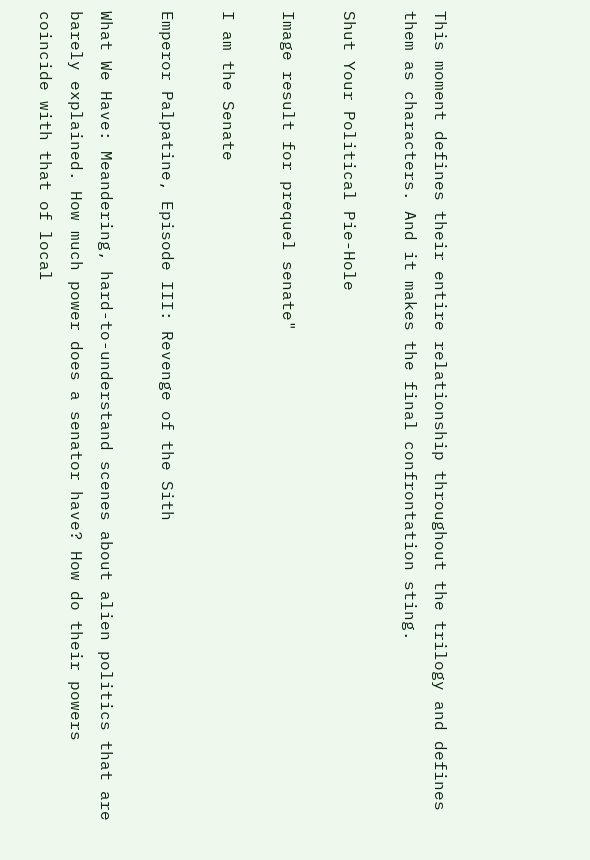This moment defines their entire relationship throughout the trilogy and defines them as characters. And it makes the final confrontation sting.

Shut Your Political Pie-Hole

Image result for prequel senate"

I am the Senate

Emperor Palpatine, Episode III: Revenge of the Sith

What We Have: Meandering, hard-to-understand scenes about alien politics that are barely explained. How much power does a senator have? How do their powers coincide with that of local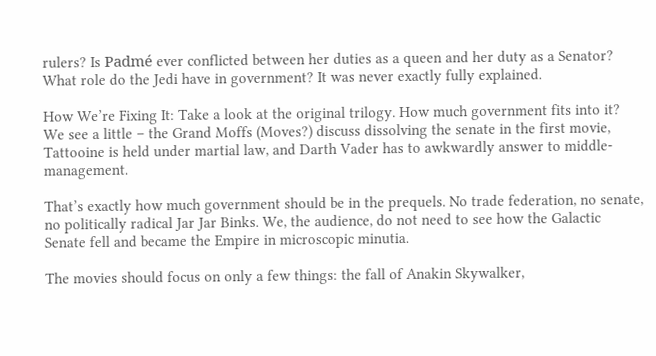rulers? Is Padmé ever conflicted between her duties as a queen and her duty as a Senator? What role do the Jedi have in government? It was never exactly fully explained.

How We’re Fixing It: Take a look at the original trilogy. How much government fits into it? We see a little – the Grand Moffs (Moves?) discuss dissolving the senate in the first movie, Tattooine is held under martial law, and Darth Vader has to awkwardly answer to middle-management.

That’s exactly how much government should be in the prequels. No trade federation, no senate, no politically radical Jar Jar Binks. We, the audience, do not need to see how the Galactic Senate fell and became the Empire in microscopic minutia.

The movies should focus on only a few things: the fall of Anakin Skywalker,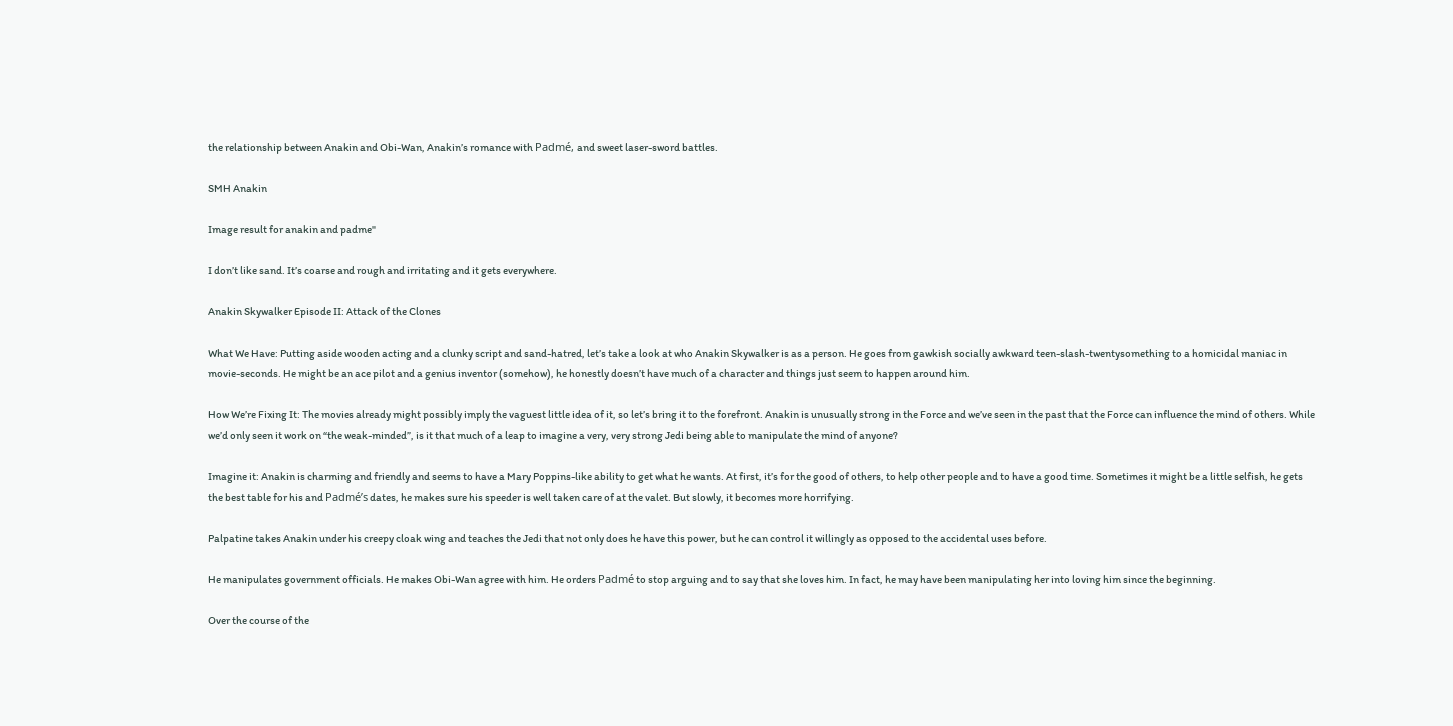the relationship between Anakin and Obi-Wan, Anakin’s romance with Padmé, and sweet laser-sword battles.

SMH Anakin

Image result for anakin and padme"

I don’t like sand. It’s coarse and rough and irritating and it gets everywhere.

Anakin Skywalker Episode II: Attack of the Clones

What We Have: Putting aside wooden acting and a clunky script and sand-hatred, let’s take a look at who Anakin Skywalker is as a person. He goes from gawkish socially awkward teen-slash-twentysomething to a homicidal maniac in movie-seconds. He might be an ace pilot and a genius inventor (somehow), he honestly doesn’t have much of a character and things just seem to happen around him.

How We’re Fixing It: The movies already might possibly imply the vaguest little idea of it, so let’s bring it to the forefront. Anakin is unusually strong in the Force and we’ve seen in the past that the Force can influence the mind of others. While we’d only seen it work on “the weak-minded”, is it that much of a leap to imagine a very, very strong Jedi being able to manipulate the mind of anyone?

Imagine it: Anakin is charming and friendly and seems to have a Mary Poppins-like ability to get what he wants. At first, it’s for the good of others, to help other people and to have a good time. Sometimes it might be a little selfish, he gets the best table for his and Padmé’s dates, he makes sure his speeder is well taken care of at the valet. But slowly, it becomes more horrifying.

Palpatine takes Anakin under his creepy cloak wing and teaches the Jedi that not only does he have this power, but he can control it willingly as opposed to the accidental uses before.

He manipulates government officials. He makes Obi-Wan agree with him. He orders Padmé to stop arguing and to say that she loves him. In fact, he may have been manipulating her into loving him since the beginning.

Over the course of the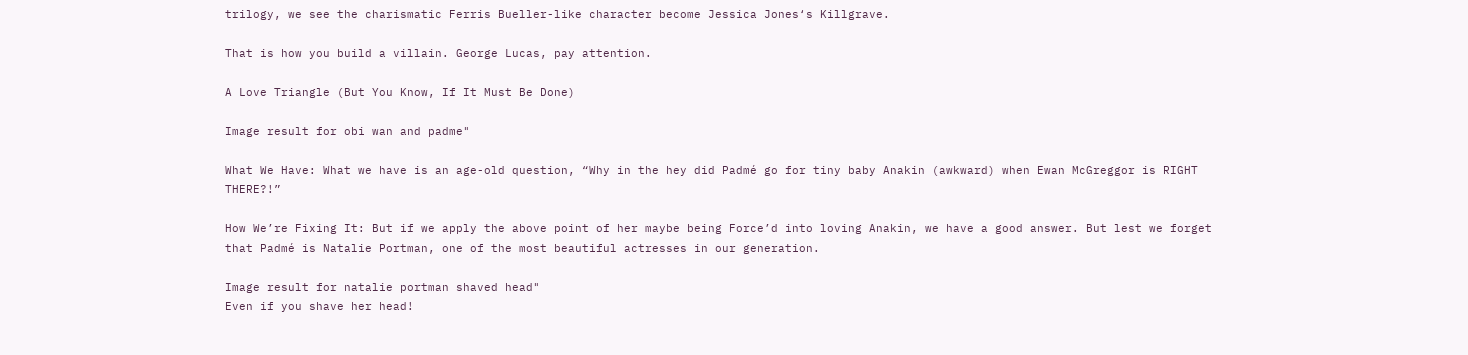trilogy, we see the charismatic Ferris Bueller-like character become Jessica Jones‘s Killgrave.

That is how you build a villain. George Lucas, pay attention.

A Love Triangle (But You Know, If It Must Be Done)

Image result for obi wan and padme"

What We Have: What we have is an age-old question, “Why in the hey did Padmé go for tiny baby Anakin (awkward) when Ewan McGreggor is RIGHT THERE?!”

How We’re Fixing It: But if we apply the above point of her maybe being Force’d into loving Anakin, we have a good answer. But lest we forget that Padmé is Natalie Portman, one of the most beautiful actresses in our generation.

Image result for natalie portman shaved head"
Even if you shave her head!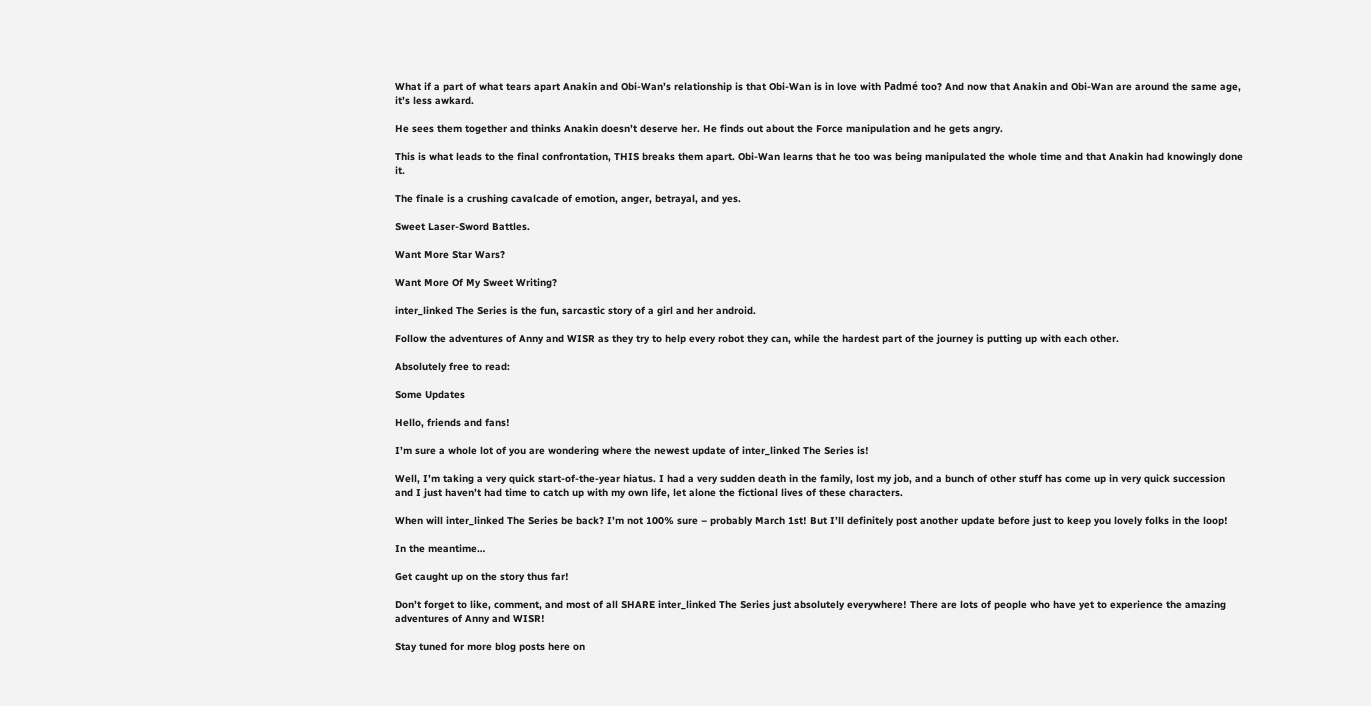What if a part of what tears apart Anakin and Obi-Wan’s relationship is that Obi-Wan is in love with Padmé too? And now that Anakin and Obi-Wan are around the same age, it’s less awkard.

He sees them together and thinks Anakin doesn’t deserve her. He finds out about the Force manipulation and he gets angry.

This is what leads to the final confrontation, THIS breaks them apart. Obi-Wan learns that he too was being manipulated the whole time and that Anakin had knowingly done it.

The finale is a crushing cavalcade of emotion, anger, betrayal, and yes.

Sweet Laser-Sword Battles.

Want More Star Wars?

Want More Of My Sweet Writing?

inter_linked The Series is the fun, sarcastic story of a girl and her android.

Follow the adventures of Anny and WISR as they try to help every robot they can, while the hardest part of the journey is putting up with each other.

Absolutely free to read:

Some Updates

Hello, friends and fans!

I’m sure a whole lot of you are wondering where the newest update of inter_linked The Series is!

Well, I’m taking a very quick start-of-the-year hiatus. I had a very sudden death in the family, lost my job, and a bunch of other stuff has come up in very quick succession and I just haven’t had time to catch up with my own life, let alone the fictional lives of these characters.

When will inter_linked The Series be back? I’m not 100% sure – probably March 1st! But I’ll definitely post another update before just to keep you lovely folks in the loop!

In the meantime…

Get caught up on the story thus far!

Don’t forget to like, comment, and most of all SHARE inter_linked The Series just absolutely everywhere! There are lots of people who have yet to experience the amazing adventures of Anny and WISR!

Stay tuned for more blog posts here on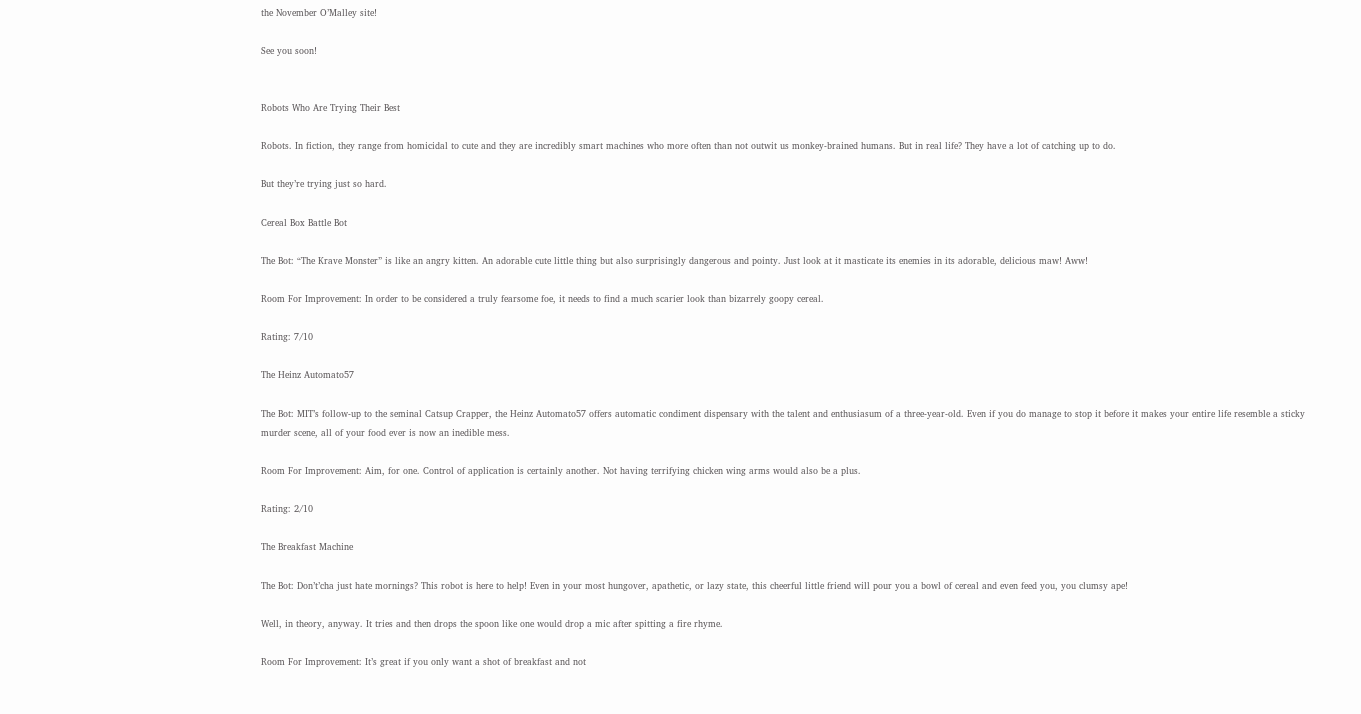the November O’Malley site!

See you soon!


Robots Who Are Trying Their Best

Robots. In fiction, they range from homicidal to cute and they are incredibly smart machines who more often than not outwit us monkey-brained humans. But in real life? They have a lot of catching up to do.

But they’re trying just so hard.

Cereal Box Battle Bot

The Bot: “The Krave Monster” is like an angry kitten. An adorable cute little thing but also surprisingly dangerous and pointy. Just look at it masticate its enemies in its adorable, delicious maw! Aww!

Room For Improvement: In order to be considered a truly fearsome foe, it needs to find a much scarier look than bizarrely goopy cereal.

Rating: 7/10

The Heinz Automato57

The Bot: MIT’s follow-up to the seminal Catsup Crapper, the Heinz Automato57 offers automatic condiment dispensary with the talent and enthusiasum of a three-year-old. Even if you do manage to stop it before it makes your entire life resemble a sticky murder scene, all of your food ever is now an inedible mess.

Room For Improvement: Aim, for one. Control of application is certainly another. Not having terrifying chicken wing arms would also be a plus.

Rating: 2/10

The Breakfast Machine

The Bot: Don’t’cha just hate mornings? This robot is here to help! Even in your most hungover, apathetic, or lazy state, this cheerful little friend will pour you a bowl of cereal and even feed you, you clumsy ape!

Well, in theory, anyway. It tries and then drops the spoon like one would drop a mic after spitting a fire rhyme.

Room For Improvement: It’s great if you only want a shot of breakfast and not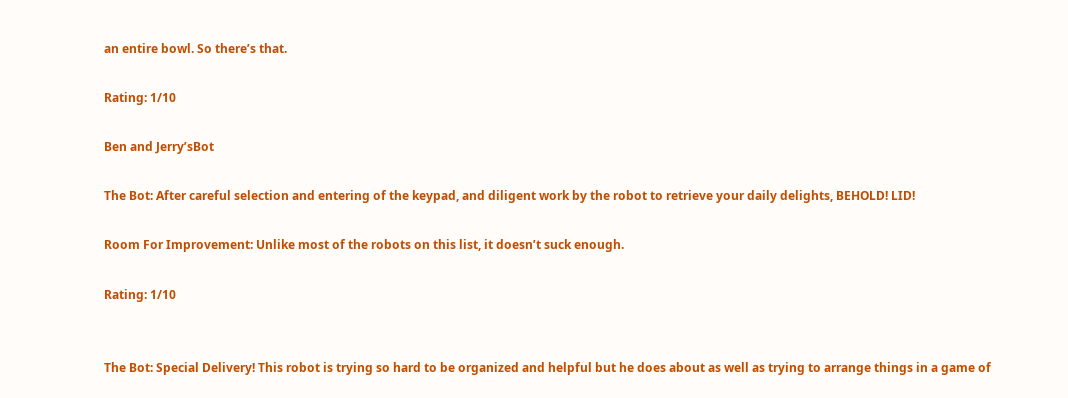an entire bowl. So there’s that.

Rating: 1/10

Ben and Jerry’sBot

The Bot: After careful selection and entering of the keypad, and diligent work by the robot to retrieve your daily delights, BEHOLD! LID!

Room For Improvement: Unlike most of the robots on this list, it doesn’t suck enough.

Rating: 1/10


The Bot: Special Delivery! This robot is trying so hard to be organized and helpful but he does about as well as trying to arrange things in a game of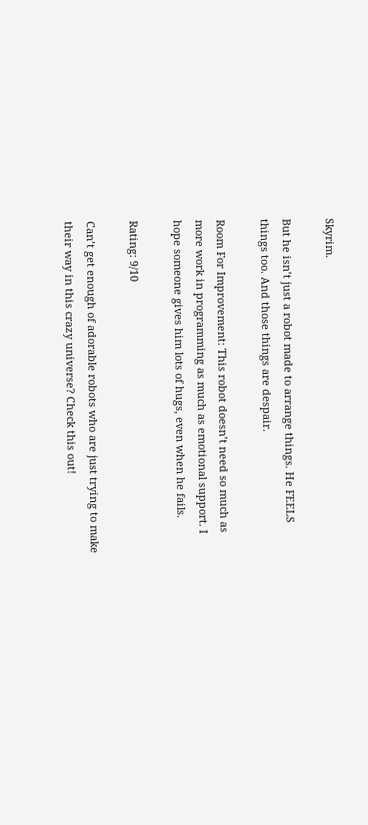Skyrim.

But he isn’t just a robot made to arrange things. He FEELS things too. And those things are despair.

Room For Improvement: This robot doesn’t need so much as more work in programming as much as emotional support. I hope someone gives him lots of hugs, even when he fails.

Rating: 9/10

Can’t get enough of adorable robots who are just trying to make their way in this crazy universe? Check this out!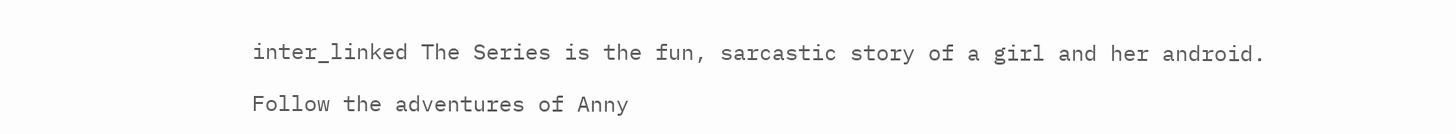inter_linked The Series is the fun, sarcastic story of a girl and her android.

Follow the adventures of Anny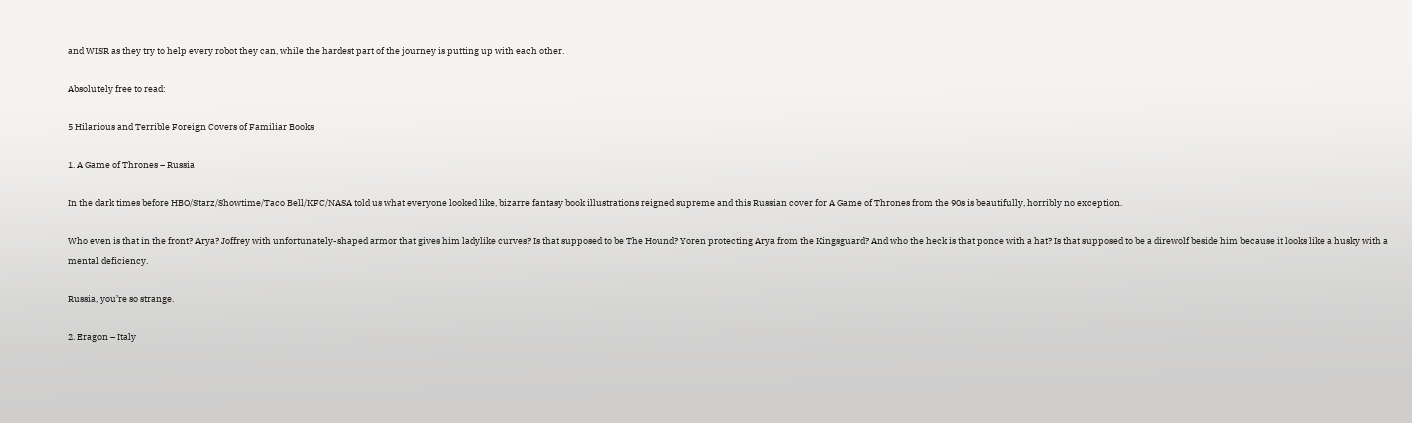and WISR as they try to help every robot they can, while the hardest part of the journey is putting up with each other.

Absolutely free to read:

5 Hilarious and Terrible Foreign Covers of Familiar Books

1. A Game of Thrones – Russia

In the dark times before HBO/Starz/Showtime/Taco Bell/KFC/NASA told us what everyone looked like, bizarre fantasy book illustrations reigned supreme and this Russian cover for A Game of Thrones from the 90s is beautifully, horribly no exception.

Who even is that in the front? Arya? Joffrey with unfortunately-shaped armor that gives him ladylike curves? Is that supposed to be The Hound? Yoren protecting Arya from the Kingsguard? And who the heck is that ponce with a hat? Is that supposed to be a direwolf beside him because it looks like a husky with a mental deficiency.

Russia, you’re so strange.

2. Eragon – Italy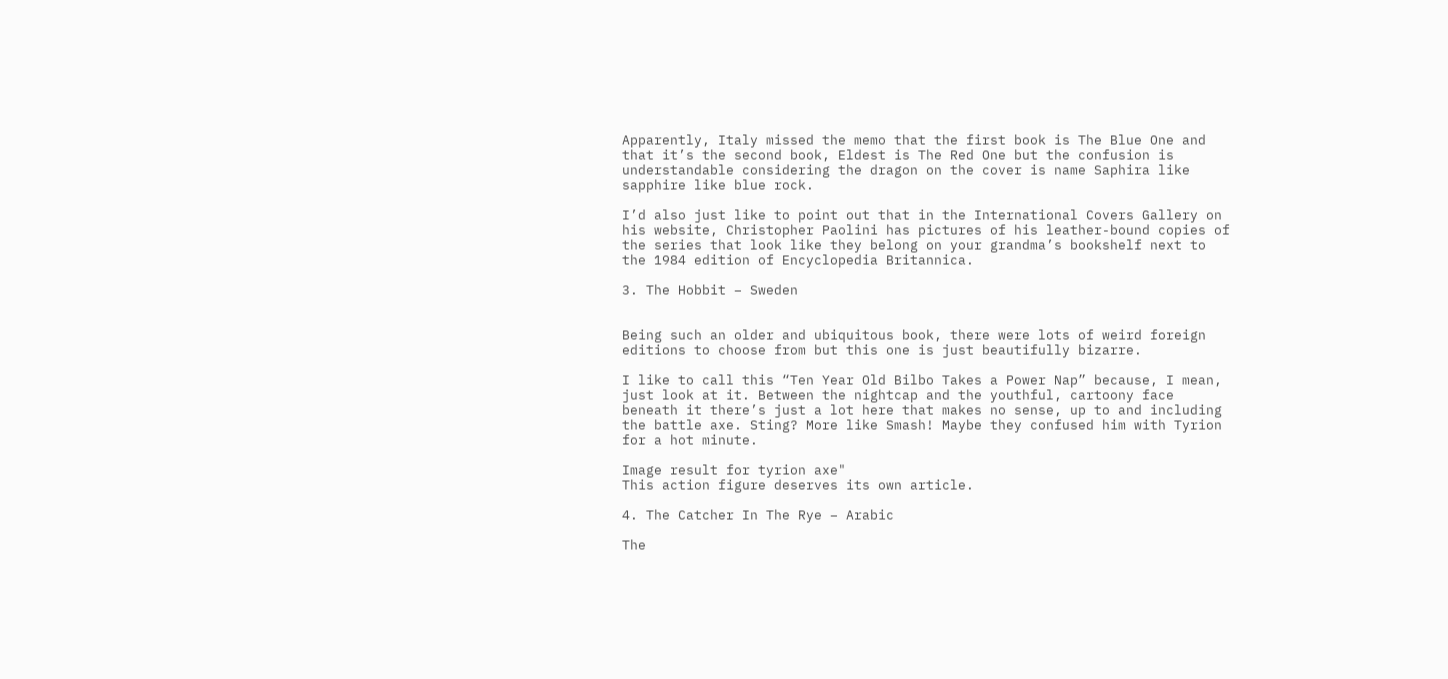Apparently, Italy missed the memo that the first book is The Blue One and that it’s the second book, Eldest is The Red One but the confusion is understandable considering the dragon on the cover is name Saphira like sapphire like blue rock.

I’d also just like to point out that in the International Covers Gallery on his website, Christopher Paolini has pictures of his leather-bound copies of the series that look like they belong on your grandma’s bookshelf next to the 1984 edition of Encyclopedia Britannica.

3. The Hobbit – Sweden


Being such an older and ubiquitous book, there were lots of weird foreign editions to choose from but this one is just beautifully bizarre.

I like to call this “Ten Year Old Bilbo Takes a Power Nap” because, I mean, just look at it. Between the nightcap and the youthful, cartoony face beneath it there’s just a lot here that makes no sense, up to and including the battle axe. Sting? More like Smash! Maybe they confused him with Tyrion for a hot minute.

Image result for tyrion axe"
This action figure deserves its own article.

4. The Catcher In The Rye – Arabic

The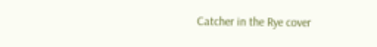Catcher in the Rye cover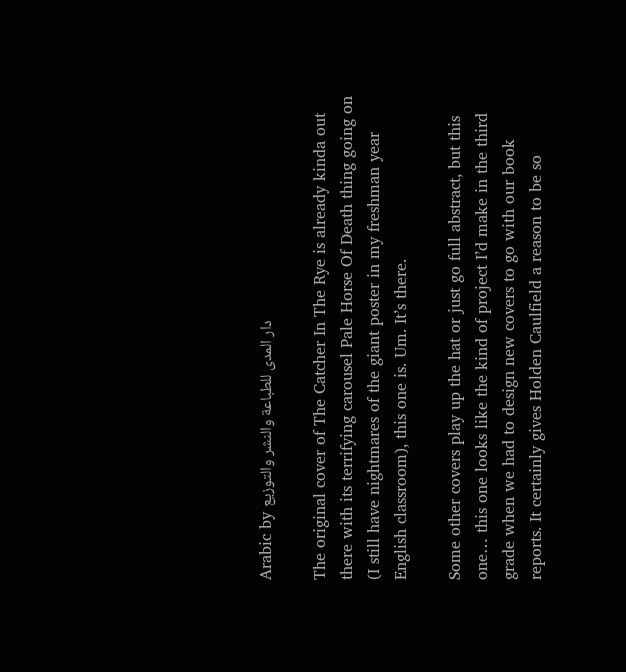Arabic by دار المدى للطباعة والنشر والتوزيع

The original cover of The Catcher In The Rye is already kinda out there with its terrifying carousel Pale Horse Of Death thing going on (I still have nightmares of the giant poster in my freshman year English classroom), this one is. Um. It’s there.

Some other covers play up the hat or just go full abstract, but this one… this one looks like the kind of project I’d make in the third grade when we had to design new covers to go with our book reports. It certainly gives Holden Caulfield a reason to be so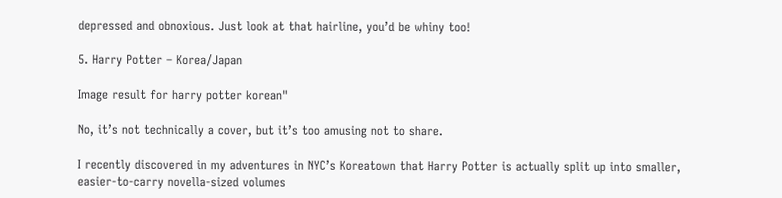depressed and obnoxious. Just look at that hairline, you’d be whiny too!

5. Harry Potter – Korea/Japan

Image result for harry potter korean"

No, it’s not technically a cover, but it’s too amusing not to share.

I recently discovered in my adventures in NYC’s Koreatown that Harry Potter is actually split up into smaller, easier-to-carry novella-sized volumes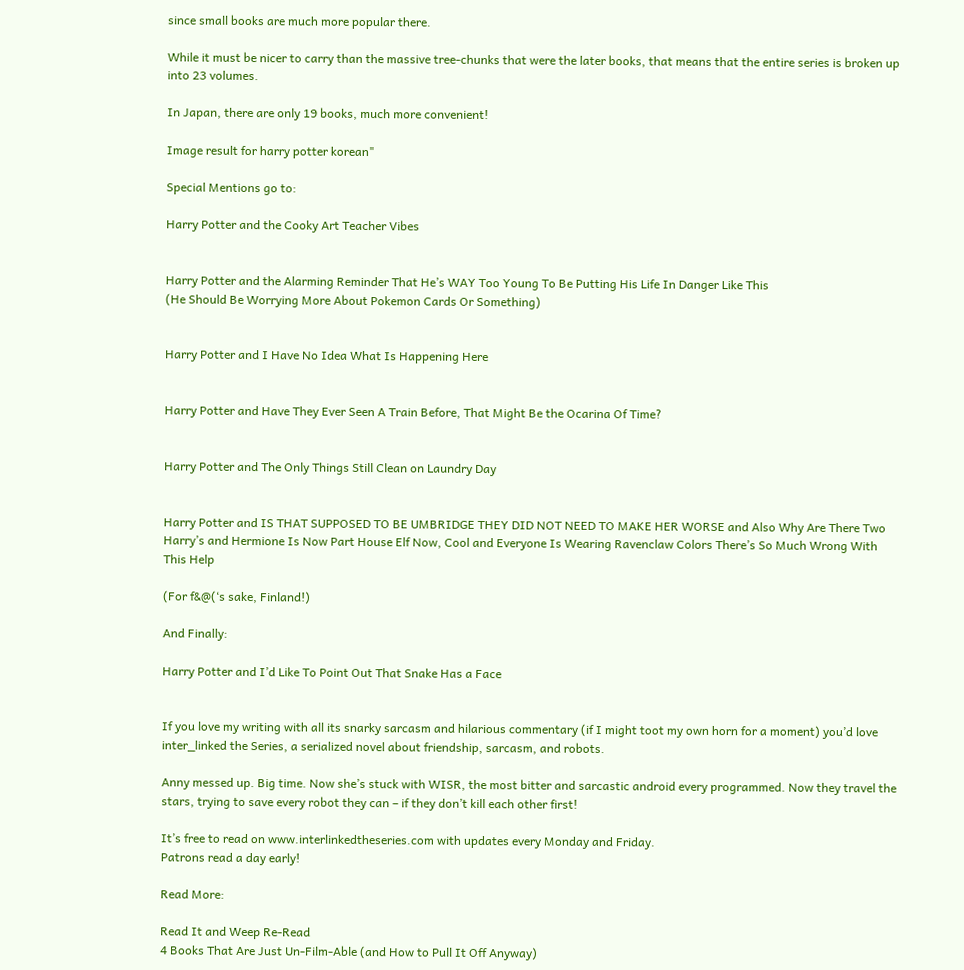since small books are much more popular there.

While it must be nicer to carry than the massive tree-chunks that were the later books, that means that the entire series is broken up into 23 volumes.

In Japan, there are only 19 books, much more convenient!

Image result for harry potter korean"

Special Mentions go to:

Harry Potter and the Cooky Art Teacher Vibes


Harry Potter and the Alarming Reminder That He’s WAY Too Young To Be Putting His Life In Danger Like This
(He Should Be Worrying More About Pokemon Cards Or Something)


Harry Potter and I Have No Idea What Is Happening Here


Harry Potter and Have They Ever Seen A Train Before, That Might Be the Ocarina Of Time?


Harry Potter and The Only Things Still Clean on Laundry Day


Harry Potter and IS THAT SUPPOSED TO BE UMBRIDGE THEY DID NOT NEED TO MAKE HER WORSE and Also Why Are There Two Harry’s and Hermione Is Now Part House Elf Now, Cool and Everyone Is Wearing Ravenclaw Colors There’s So Much Wrong With This Help

(For f&@(‘s sake, Finland!)

And Finally:

Harry Potter and I’d Like To Point Out That Snake Has a Face


If you love my writing with all its snarky sarcasm and hilarious commentary (if I might toot my own horn for a moment) you’d love inter_linked the Series, a serialized novel about friendship, sarcasm, and robots.

Anny messed up. Big time. Now she’s stuck with WISR, the most bitter and sarcastic android every programmed. Now they travel the stars, trying to save every robot they can – if they don’t kill each other first!

It’s free to read on www.interlinkedtheseries.com with updates every Monday and Friday.
Patrons read a day early!

Read More:

Read It and Weep Re-Read
4 Books That Are Just Un-Film-Able (and How to Pull It Off Anyway)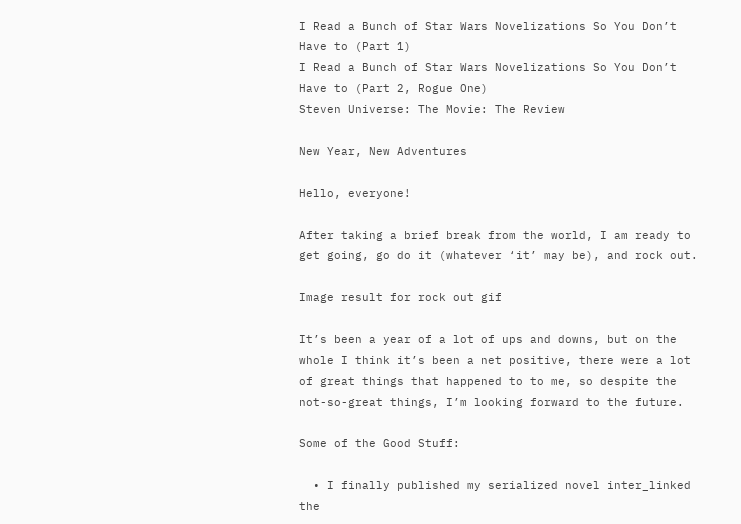I Read a Bunch of Star Wars Novelizations So You Don’t Have to (Part 1)
I Read a Bunch of Star Wars Novelizations So You Don’t Have to (Part 2, Rogue One)
Steven Universe: The Movie: The Review

New Year, New Adventures

Hello, everyone!

After taking a brief break from the world, I am ready to get going, go do it (whatever ‘it’ may be), and rock out.

Image result for rock out gif

It’s been a year of a lot of ups and downs, but on the whole I think it’s been a net positive, there were a lot of great things that happened to to me, so despite the not-so-great things, I’m looking forward to the future.

Some of the Good Stuff:

  • I finally published my serialized novel inter_linked the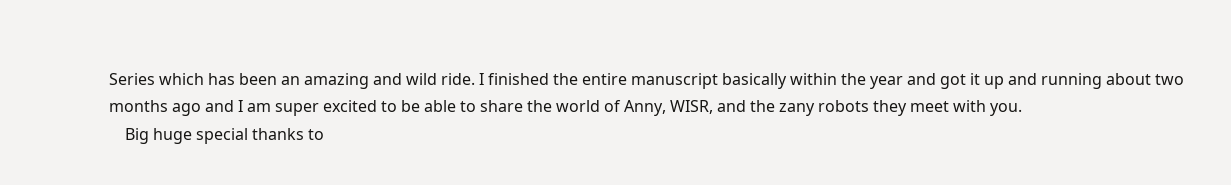Series which has been an amazing and wild ride. I finished the entire manuscript basically within the year and got it up and running about two months ago and I am super excited to be able to share the world of Anny, WISR, and the zany robots they meet with you.
    Big huge special thanks to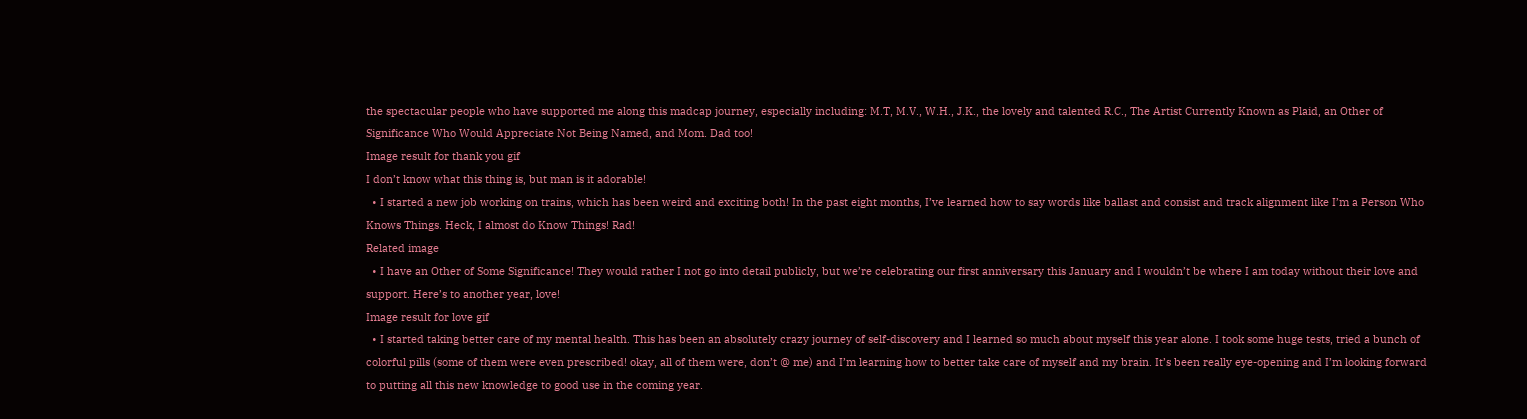the spectacular people who have supported me along this madcap journey, especially including: M.T, M.V., W.H., J.K., the lovely and talented R.C., The Artist Currently Known as Plaid, an Other of Significance Who Would Appreciate Not Being Named, and Mom. Dad too!
Image result for thank you gif
I don’t know what this thing is, but man is it adorable!
  • I started a new job working on trains, which has been weird and exciting both! In the past eight months, I’ve learned how to say words like ballast and consist and track alignment like I’m a Person Who Knows Things. Heck, I almost do Know Things! Rad!
Related image
  • I have an Other of Some Significance! They would rather I not go into detail publicly, but we’re celebrating our first anniversary this January and I wouldn’t be where I am today without their love and support. Here’s to another year, love!
Image result for love gif
  • I started taking better care of my mental health. This has been an absolutely crazy journey of self-discovery and I learned so much about myself this year alone. I took some huge tests, tried a bunch of colorful pills (some of them were even prescribed! okay, all of them were, don’t @ me) and I’m learning how to better take care of myself and my brain. It’s been really eye-opening and I’m looking forward to putting all this new knowledge to good use in the coming year.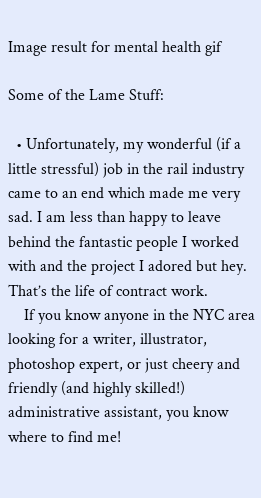Image result for mental health gif

Some of the Lame Stuff:

  • Unfortunately, my wonderful (if a little stressful) job in the rail industry came to an end which made me very sad. I am less than happy to leave behind the fantastic people I worked with and the project I adored but hey. That’s the life of contract work.
    If you know anyone in the NYC area looking for a writer, illustrator, photoshop expert, or just cheery and friendly (and highly skilled!) administrative assistant, you know where to find me!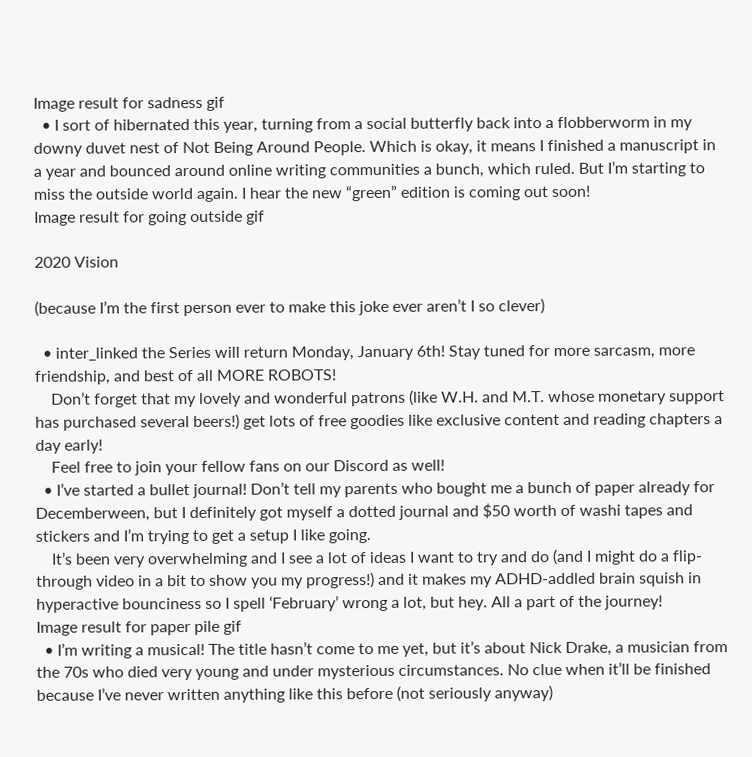Image result for sadness gif
  • I sort of hibernated this year, turning from a social butterfly back into a flobberworm in my downy duvet nest of Not Being Around People. Which is okay, it means I finished a manuscript in a year and bounced around online writing communities a bunch, which ruled. But I’m starting to miss the outside world again. I hear the new “green” edition is coming out soon!
Image result for going outside gif

2020 Vision

(because I’m the first person ever to make this joke ever aren’t I so clever)

  • inter_linked the Series will return Monday, January 6th! Stay tuned for more sarcasm, more friendship, and best of all MORE ROBOTS!
    Don’t forget that my lovely and wonderful patrons (like W.H. and M.T. whose monetary support has purchased several beers!) get lots of free goodies like exclusive content and reading chapters a day early!
    Feel free to join your fellow fans on our Discord as well!
  • I’ve started a bullet journal! Don’t tell my parents who bought me a bunch of paper already for Decemberween, but I definitely got myself a dotted journal and $50 worth of washi tapes and stickers and I’m trying to get a setup I like going.
    It’s been very overwhelming and I see a lot of ideas I want to try and do (and I might do a flip-through video in a bit to show you my progress!) and it makes my ADHD-addled brain squish in hyperactive bounciness so I spell ‘February’ wrong a lot, but hey. All a part of the journey!
Image result for paper pile gif
  • I’m writing a musical! The title hasn’t come to me yet, but it’s about Nick Drake, a musician from the 70s who died very young and under mysterious circumstances. No clue when it’ll be finished because I’ve never written anything like this before (not seriously anyway)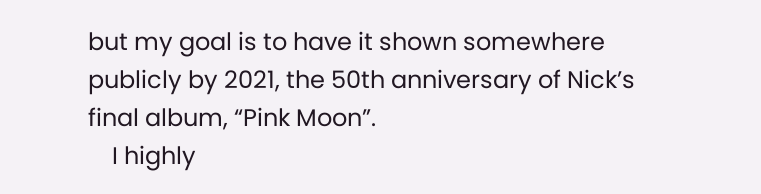but my goal is to have it shown somewhere publicly by 2021, the 50th anniversary of Nick’s final album, “Pink Moon”.
    I highly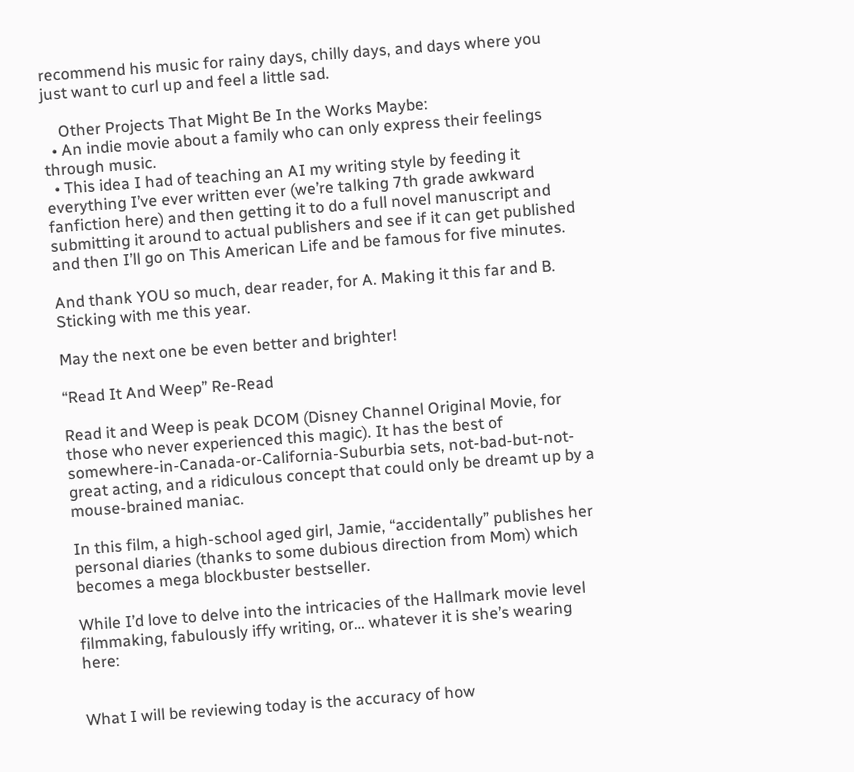recommend his music for rainy days, chilly days, and days where you just want to curl up and feel a little sad.

    Other Projects That Might Be In the Works Maybe:
  • An indie movie about a family who can only express their feelings through music.
  • This idea I had of teaching an AI my writing style by feeding it everything I’ve ever written ever (we’re talking 7th grade awkward fanfiction here) and then getting it to do a full novel manuscript and submitting it around to actual publishers and see if it can get published and then I’ll go on This American Life and be famous for five minutes.

And thank YOU so much, dear reader, for A. Making it this far and B. Sticking with me this year.

May the next one be even better and brighter!

“Read It And Weep” Re-Read

Read it and Weep is peak DCOM (Disney Channel Original Movie, for those who never experienced this magic). It has the best of somewhere-in-Canada-or-California-Suburbia sets, not-bad-but-not-great acting, and a ridiculous concept that could only be dreamt up by a mouse-brained maniac.

In this film, a high-school aged girl, Jamie, “accidentally” publishes her personal diaries (thanks to some dubious direction from Mom) which becomes a mega blockbuster bestseller.

While I’d love to delve into the intricacies of the Hallmark movie level filmmaking, fabulously iffy writing, or… whatever it is she’s wearing here:


What I will be reviewing today is the accuracy of how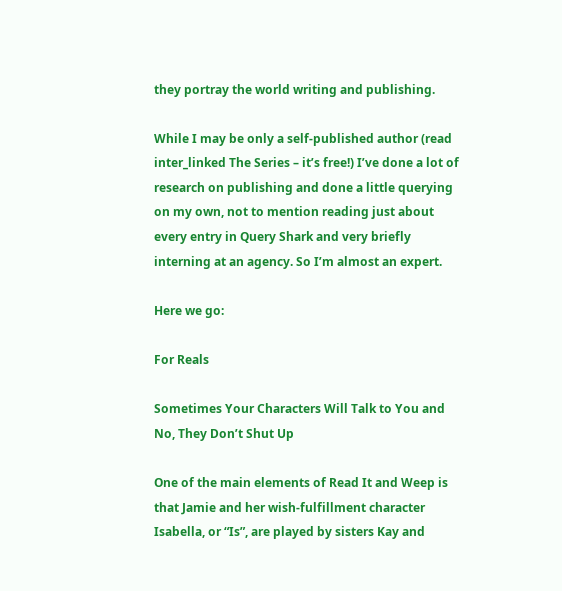they portray the world writing and publishing.

While I may be only a self-published author (read inter_linked The Series – it’s free!) I’ve done a lot of research on publishing and done a little querying on my own, not to mention reading just about every entry in Query Shark and very briefly interning at an agency. So I’m almost an expert.

Here we go:

For Reals

Sometimes Your Characters Will Talk to You and No, They Don’t Shut Up

One of the main elements of Read It and Weep is that Jamie and her wish-fulfillment character Isabella, or “Is”, are played by sisters Kay and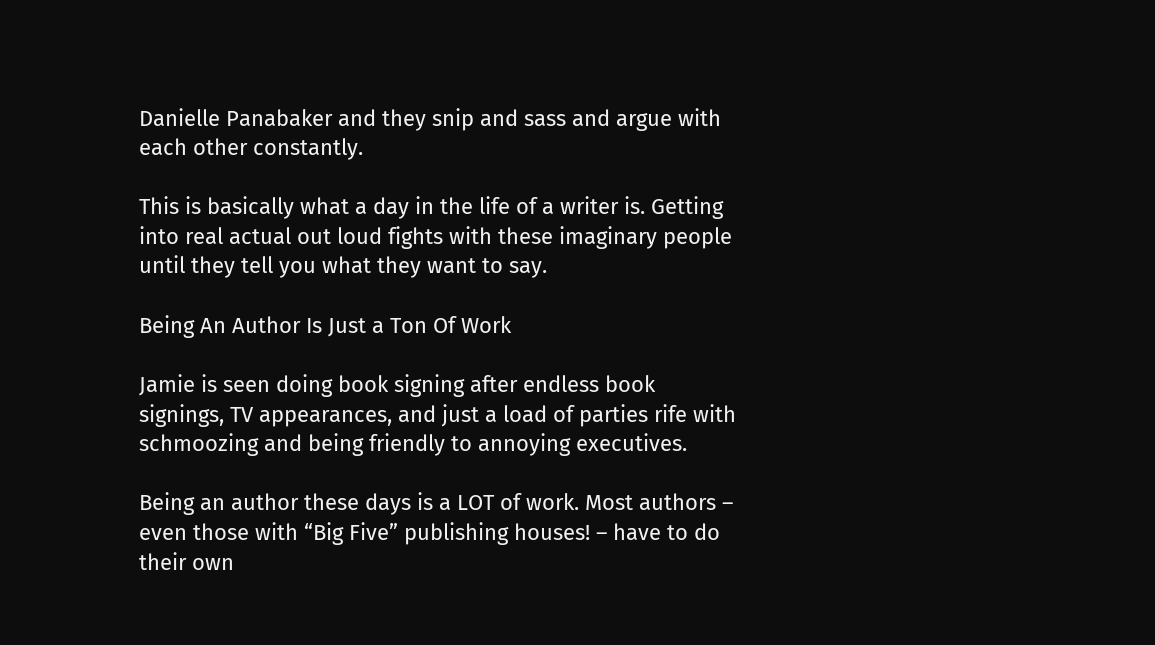Danielle Panabaker and they snip and sass and argue with each other constantly.

This is basically what a day in the life of a writer is. Getting into real actual out loud fights with these imaginary people until they tell you what they want to say.

Being An Author Is Just a Ton Of Work

Jamie is seen doing book signing after endless book signings, TV appearances, and just a load of parties rife with schmoozing and being friendly to annoying executives.

Being an author these days is a LOT of work. Most authors – even those with “Big Five” publishing houses! – have to do their own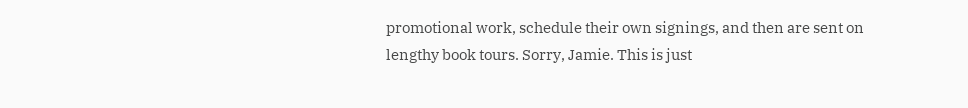promotional work, schedule their own signings, and then are sent on lengthy book tours. Sorry, Jamie. This is just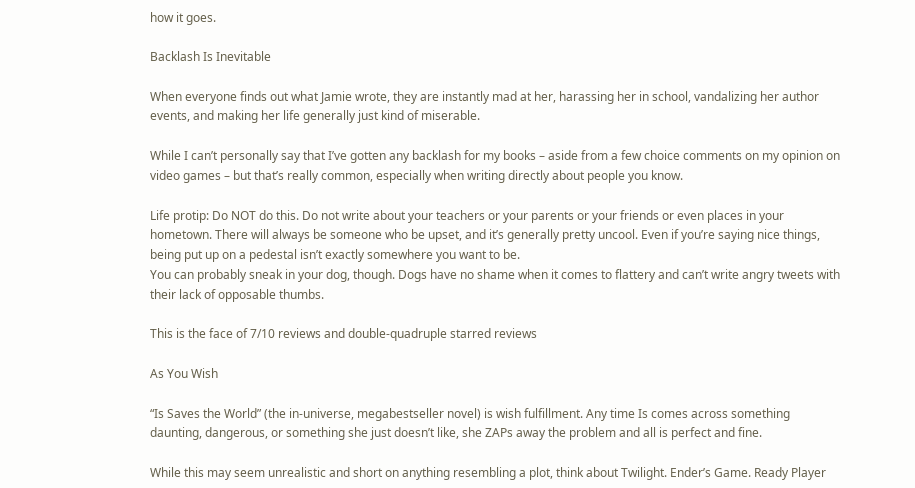how it goes.

Backlash Is Inevitable

When everyone finds out what Jamie wrote, they are instantly mad at her, harassing her in school, vandalizing her author events, and making her life generally just kind of miserable.

While I can’t personally say that I’ve gotten any backlash for my books – aside from a few choice comments on my opinion on video games – but that’s really common, especially when writing directly about people you know.

Life protip: Do NOT do this. Do not write about your teachers or your parents or your friends or even places in your hometown. There will always be someone who be upset, and it’s generally pretty uncool. Even if you’re saying nice things, being put up on a pedestal isn’t exactly somewhere you want to be.
You can probably sneak in your dog, though. Dogs have no shame when it comes to flattery and can’t write angry tweets with their lack of opposable thumbs.

This is the face of 7/10 reviews and double-quadruple starred reviews

As You Wish

“Is Saves the World” (the in-universe, megabestseller novel) is wish fulfillment. Any time Is comes across something daunting, dangerous, or something she just doesn’t like, she ZAPs away the problem and all is perfect and fine.

While this may seem unrealistic and short on anything resembling a plot, think about Twilight. Ender’s Game. Ready Player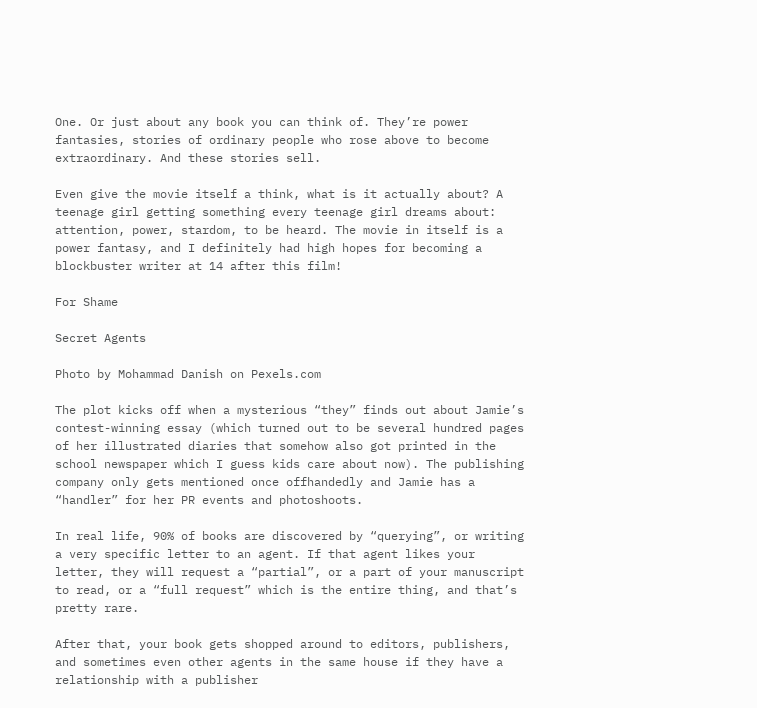One. Or just about any book you can think of. They’re power fantasies, stories of ordinary people who rose above to become extraordinary. And these stories sell.

Even give the movie itself a think, what is it actually about? A teenage girl getting something every teenage girl dreams about: attention, power, stardom, to be heard. The movie in itself is a power fantasy, and I definitely had high hopes for becoming a blockbuster writer at 14 after this film!

For Shame

Secret Agents

Photo by Mohammad Danish on Pexels.com

The plot kicks off when a mysterious “they” finds out about Jamie’s contest-winning essay (which turned out to be several hundred pages of her illustrated diaries that somehow also got printed in the school newspaper which I guess kids care about now). The publishing company only gets mentioned once offhandedly and Jamie has a “handler” for her PR events and photoshoots.

In real life, 90% of books are discovered by “querying”, or writing a very specific letter to an agent. If that agent likes your letter, they will request a “partial”, or a part of your manuscript to read, or a “full request” which is the entire thing, and that’s pretty rare.

After that, your book gets shopped around to editors, publishers, and sometimes even other agents in the same house if they have a relationship with a publisher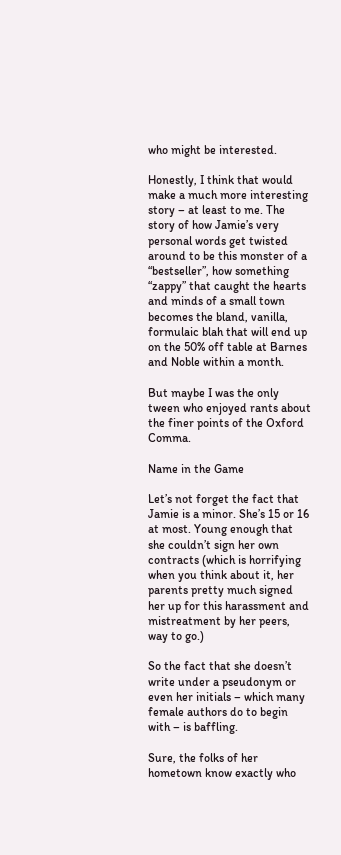who might be interested.

Honestly, I think that would make a much more interesting story – at least to me. The story of how Jamie’s very personal words get twisted around to be this monster of a “bestseller”, how something “zappy” that caught the hearts and minds of a small town becomes the bland, vanilla, formulaic blah that will end up on the 50% off table at Barnes and Noble within a month.

But maybe I was the only tween who enjoyed rants about the finer points of the Oxford Comma.

Name in the Game

Let’s not forget the fact that Jamie is a minor. She’s 15 or 16 at most. Young enough that she couldn’t sign her own contracts (which is horrifying when you think about it, her parents pretty much signed her up for this harassment and mistreatment by her peers, way to go.)

So the fact that she doesn’t write under a pseudonym or even her initials – which many female authors do to begin with – is baffling.

Sure, the folks of her hometown know exactly who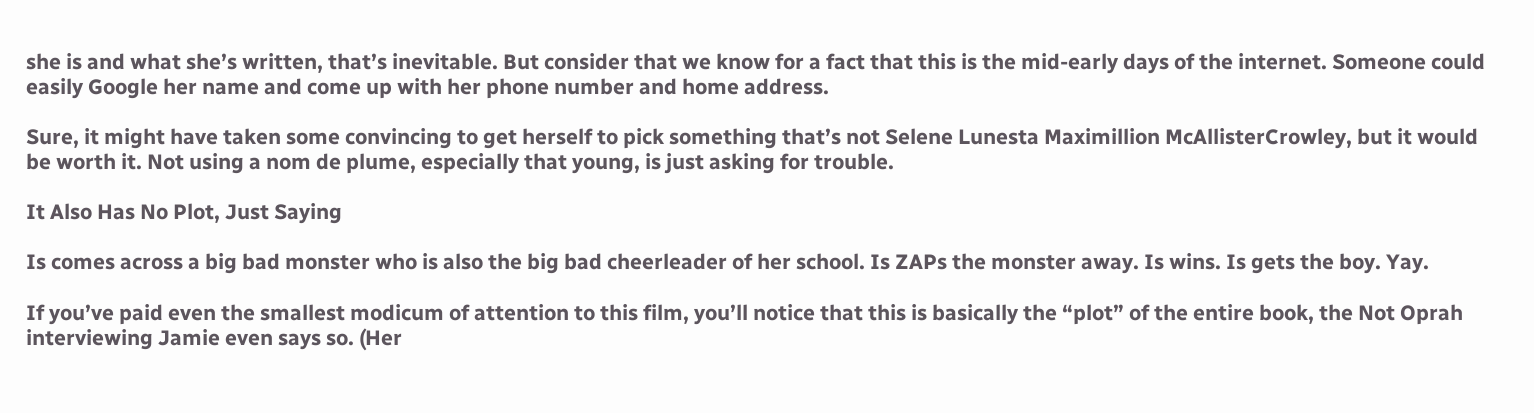she is and what she’s written, that’s inevitable. But consider that we know for a fact that this is the mid-early days of the internet. Someone could easily Google her name and come up with her phone number and home address.

Sure, it might have taken some convincing to get herself to pick something that’s not Selene Lunesta Maximillion McAllisterCrowley, but it would be worth it. Not using a nom de plume, especially that young, is just asking for trouble.

It Also Has No Plot, Just Saying

Is comes across a big bad monster who is also the big bad cheerleader of her school. Is ZAPs the monster away. Is wins. Is gets the boy. Yay.

If you’ve paid even the smallest modicum of attention to this film, you’ll notice that this is basically the “plot” of the entire book, the Not Oprah interviewing Jamie even says so. (Her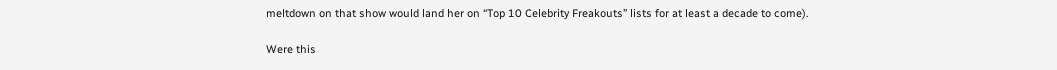meltdown on that show would land her on “Top 10 Celebrity Freakouts” lists for at least a decade to come).

Were this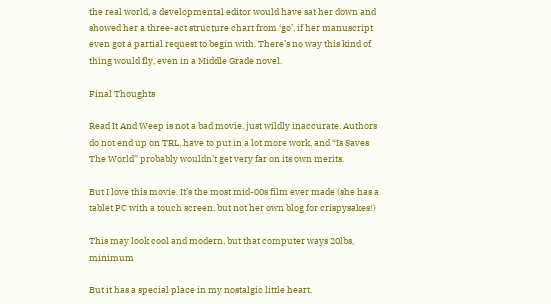the real world, a developmental editor would have sat her down and showed her a three-act structure chart from ‘go’, if her manuscript even got a partial request to begin with. There’s no way this kind of thing would fly, even in a Middle Grade novel.

Final Thoughts

Read It And Weep is not a bad movie, just wildly inaccurate. Authors do not end up on TRL, have to put in a lot more work, and “Is Saves The World” probably wouldn’t get very far on its own merits.

But I love this movie. It’s the most mid-00s film ever made (she has a tablet PC with a touch screen, but not her own blog for crispysakes!)

This may look cool and modern, but that computer ways 20lbs, minimum

But it has a special place in my nostalgic little heart.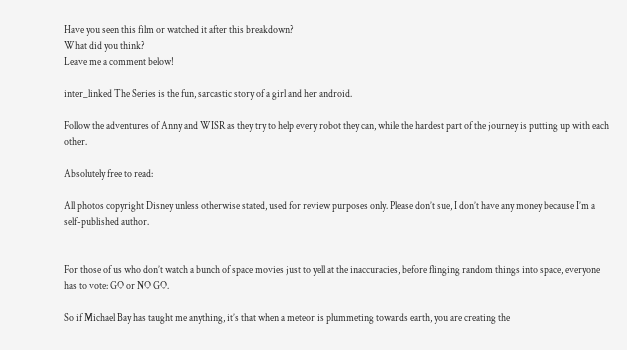Have you seen this film or watched it after this breakdown?
What did you think?
Leave me a comment below!

inter_linked The Series is the fun, sarcastic story of a girl and her android.

Follow the adventures of Anny and WISR as they try to help every robot they can, while the hardest part of the journey is putting up with each other.

Absolutely free to read:

All photos copyright Disney unless otherwise stated, used for review purposes only. Please don’t sue, I don’t have any money because I’m a self-published author.


For those of us who don’t watch a bunch of space movies just to yell at the inaccuracies, before flinging random things into space, everyone has to vote: GO or NO GO.

So if Michael Bay has taught me anything, it’s that when a meteor is plummeting towards earth, you are creating the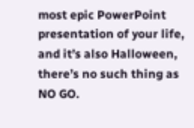most epic PowerPoint presentation of your life, and it’s also Halloween, there’s no such thing as NO GO.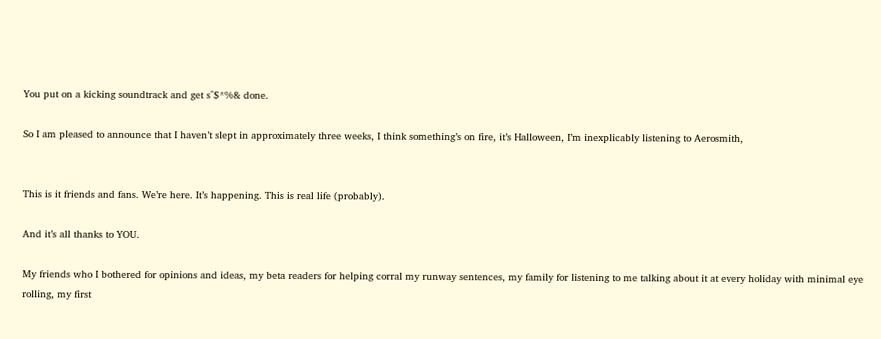You put on a kicking soundtrack and get s^$*%& done.

So I am pleased to announce that I haven’t slept in approximately three weeks, I think something’s on fire, it’s Halloween, I’m inexplicably listening to Aerosmith,


This is it friends and fans. We’re here. It’s happening. This is real life (probably).

And it’s all thanks to YOU.

My friends who I bothered for opinions and ideas, my beta readers for helping corral my runway sentences, my family for listening to me talking about it at every holiday with minimal eye rolling, my first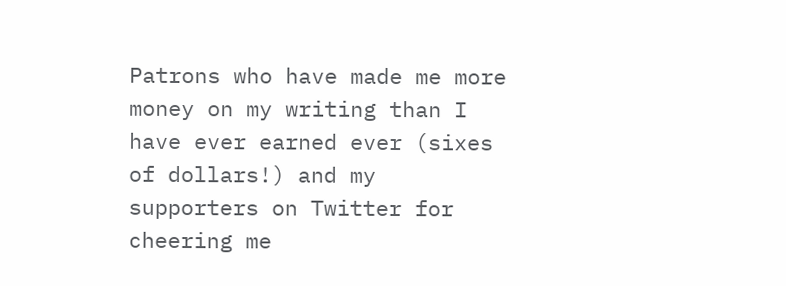Patrons who have made me more money on my writing than I have ever earned ever (sixes of dollars!) and my supporters on Twitter for cheering me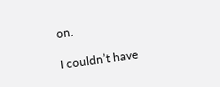on.

I couldn’t have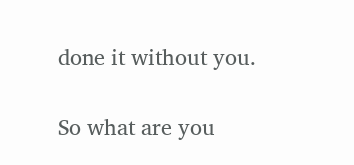done it without you.

So what are you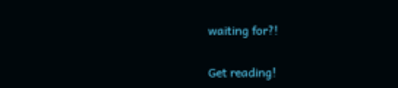waiting for?!

Get reading!